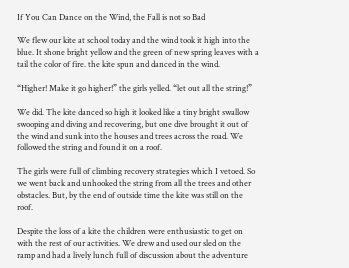If You Can Dance on the Wind, the Fall is not so Bad

We flew our kite at school today and the wind took it high into the blue. It shone bright yellow and the green of new spring leaves with a tail the color of fire. the kite spun and danced in the wind.

“Higher! Make it go higher!” the girls yelled. “let out all the string!”

We did. The kite danced so high it looked like a tiny bright swallow swooping and diving and recovering, but one dive brought it out of the wind and sunk into the houses and trees across the road. We followed the string and found it on a roof.

The girls were full of climbing recovery strategies which I vetoed. So we went back and unhooked the string from all the trees and other obstacles. But, by the end of outside time the kite was still on the roof.

Despite the loss of a kite the children were enthusiastic to get on with the rest of our activities. We drew and used our sled on the ramp and had a lively lunch full of discussion about the adventure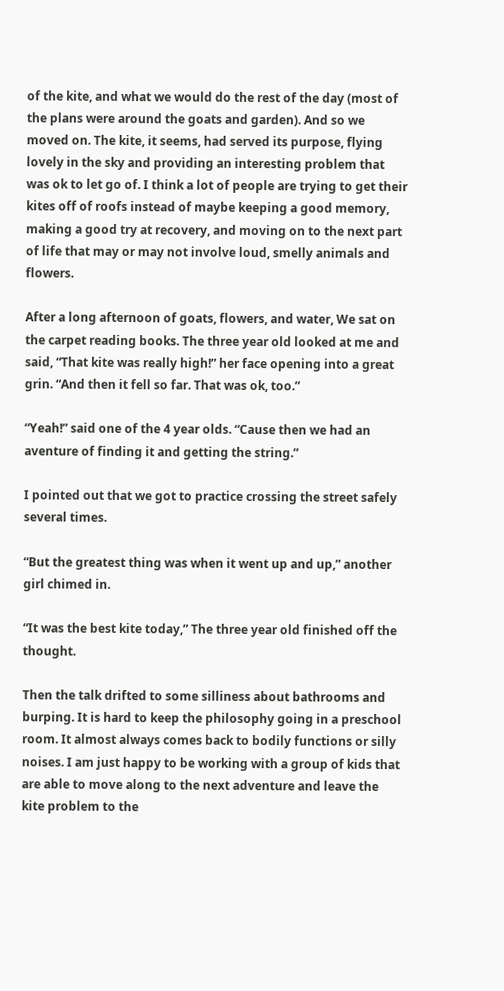of the kite, and what we would do the rest of the day (most of the plans were around the goats and garden). And so we moved on. The kite, it seems, had served its purpose, flying lovely in the sky and providing an interesting problem that was ok to let go of. I think a lot of people are trying to get their kites off of roofs instead of maybe keeping a good memory, making a good try at recovery, and moving on to the next part of life that may or may not involve loud, smelly animals and flowers.

After a long afternoon of goats, flowers, and water, We sat on the carpet reading books. The three year old looked at me and said, “That kite was really high!” her face opening into a great grin. “And then it fell so far. That was ok, too.”

“Yeah!” said one of the 4 year olds. “Cause then we had an aventure of finding it and getting the string.”

I pointed out that we got to practice crossing the street safely several times.

“But the greatest thing was when it went up and up,” another girl chimed in.

“It was the best kite today,” The three year old finished off the thought.

Then the talk drifted to some silliness about bathrooms and burping. It is hard to keep the philosophy going in a preschool room. It almost always comes back to bodily functions or silly noises. I am just happy to be working with a group of kids that are able to move along to the next adventure and leave the kite problem to the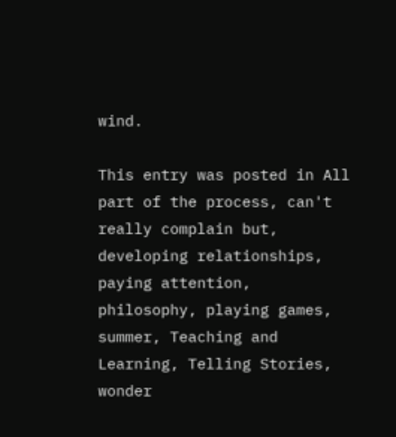wind.

This entry was posted in All part of the process, can't really complain but, developing relationships, paying attention, philosophy, playing games, summer, Teaching and Learning, Telling Stories, wonder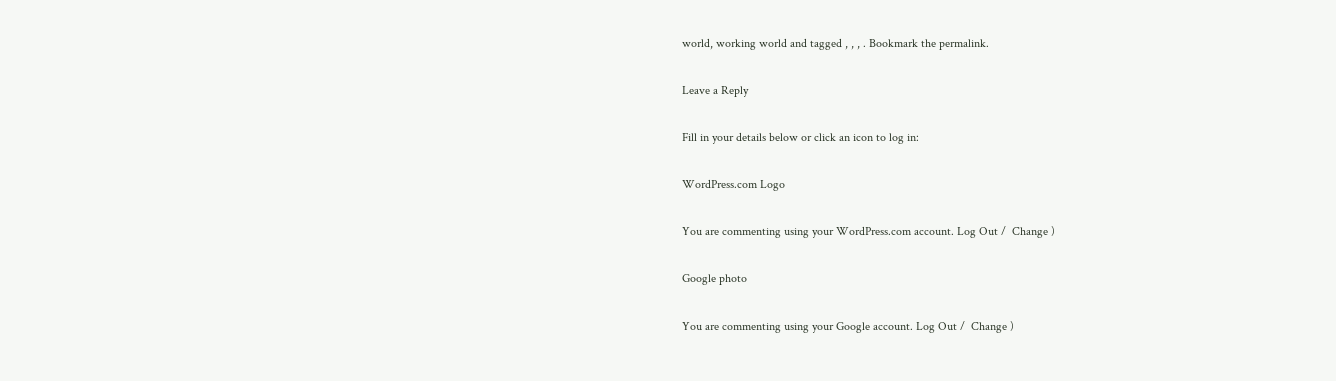world, working world and tagged , , , . Bookmark the permalink.

Leave a Reply

Fill in your details below or click an icon to log in:

WordPress.com Logo

You are commenting using your WordPress.com account. Log Out /  Change )

Google photo

You are commenting using your Google account. Log Out /  Change )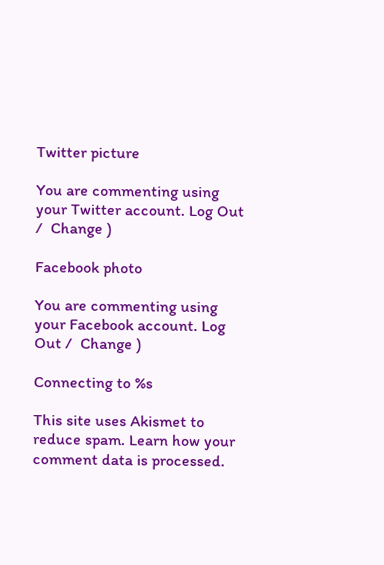Twitter picture

You are commenting using your Twitter account. Log Out /  Change )

Facebook photo

You are commenting using your Facebook account. Log Out /  Change )

Connecting to %s

This site uses Akismet to reduce spam. Learn how your comment data is processed.